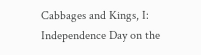Cabbages and Kings, I: Independence Day on the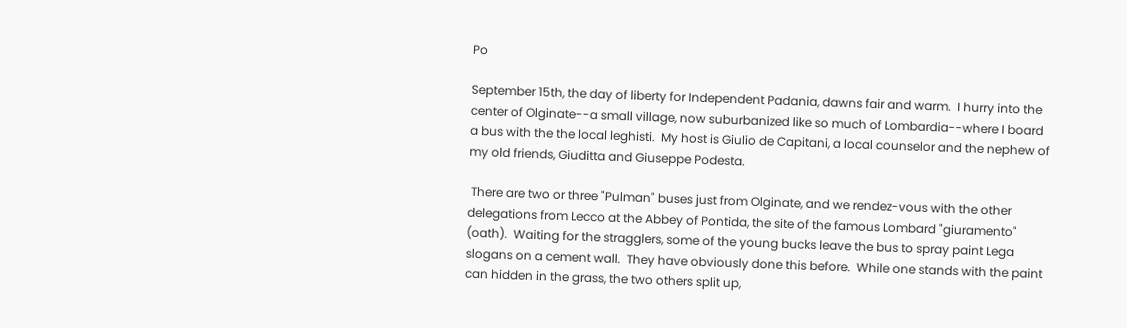Po

September 15th, the day of liberty for Independent Padania, dawns fair and warm.  I hurry into the center of Olginate--a small village, now suburbanized like so much of Lombardia--where I board a bus with the the local leghisti.  My host is Giulio de Capitani, a local counselor and the nephew of my old friends, Giuditta and Giuseppe Podesta.

 There are two or three "Pulman" buses just from Olginate, and we rendez-vous with the other delegations from Lecco at the Abbey of Pontida, the site of the famous Lombard "giuramento" (oath).  Waiting for the stragglers, some of the young bucks leave the bus to spray paint Lega slogans on a cement wall.  They have obviously done this before.  While one stands with the paint can hidden in the grass, the two others split up,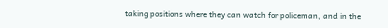taking positions where they can watch for policeman, and in the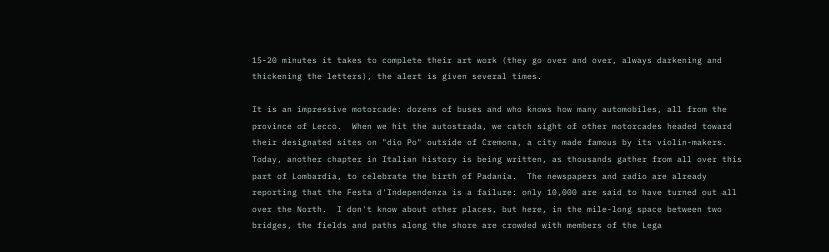15-20 minutes it takes to complete their art work (they go over and over, always darkening and thickening the letters), the alert is given several times.

It is an impressive motorcade: dozens of buses and who knows how many automobiles, all from the province of Lecco.  When we hit the autostrada, we catch sight of other motorcades headed toward their designated sites on "dio Po" outside of Cremona, a city made famous by its violin-makers.  Today, another chapter in Italian history is being written, as thousands gather from all over this part of Lombardia, to celebrate the birth of Padania.  The newspapers and radio are already reporting that the Festa d'Independenza is a failure: only 10,000 are said to have turned out all over the North.  I don't know about other places, but here, in the mile-long space between two bridges, the fields and paths along the shore are crowded with members of the Lega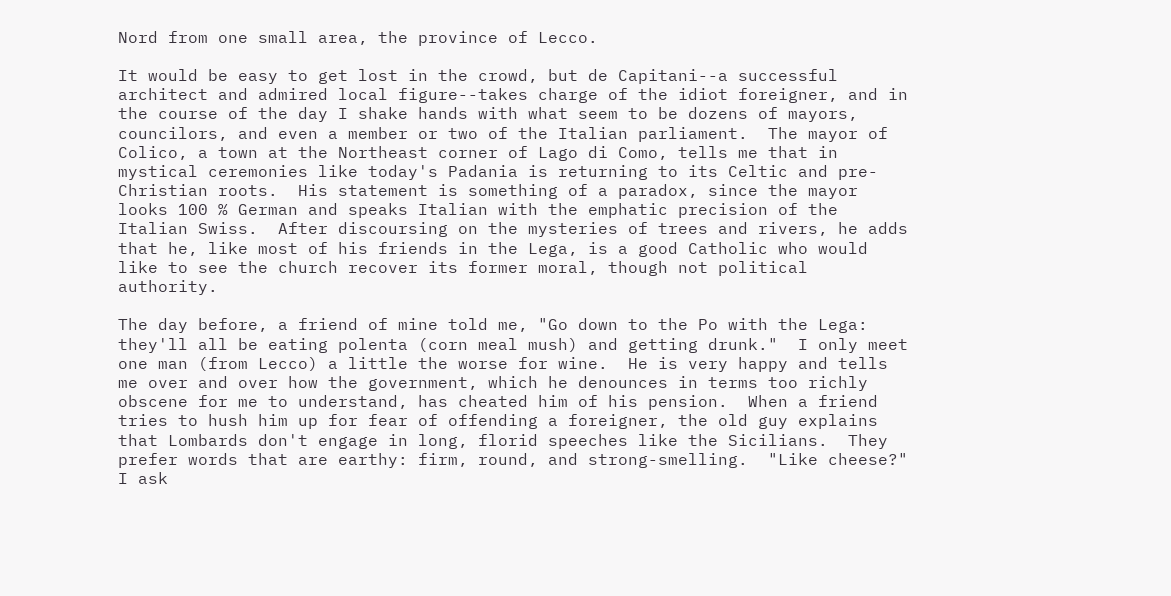Nord from one small area, the province of Lecco.

It would be easy to get lost in the crowd, but de Capitani--a successful architect and admired local figure--takes charge of the idiot foreigner, and in the course of the day I shake hands with what seem to be dozens of mayors, councilors, and even a member or two of the Italian parliament.  The mayor of Colico, a town at the Northeast corner of Lago di Como, tells me that in mystical ceremonies like today's Padania is returning to its Celtic and pre-Christian roots.  His statement is something of a paradox, since the mayor looks 100 % German and speaks Italian with the emphatic precision of the Italian Swiss.  After discoursing on the mysteries of trees and rivers, he adds that he, like most of his friends in the Lega, is a good Catholic who would like to see the church recover its former moral, though not political authority.

The day before, a friend of mine told me, "Go down to the Po with the Lega: they'll all be eating polenta (corn meal mush) and getting drunk."  I only meet one man (from Lecco) a little the worse for wine.  He is very happy and tells me over and over how the government, which he denounces in terms too richly obscene for me to understand, has cheated him of his pension.  When a friend tries to hush him up for fear of offending a foreigner, the old guy explains that Lombards don't engage in long, florid speeches like the Sicilians.  They prefer words that are earthy: firm, round, and strong-smelling.  "Like cheese?"  I ask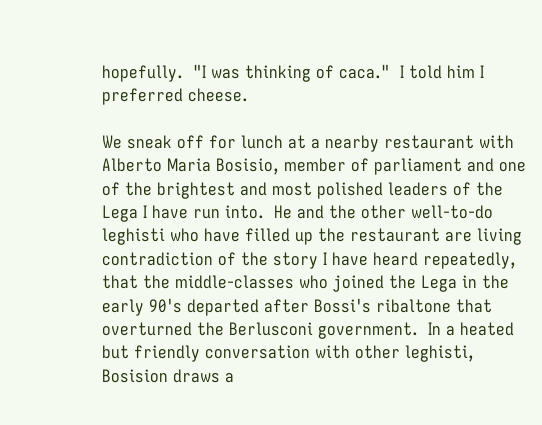hopefully.  "I was thinking of caca."  I told him I preferred cheese.

We sneak off for lunch at a nearby restaurant with Alberto Maria Bosisio, member of parliament and one of the brightest and most polished leaders of the Lega I have run into.  He and the other well-to-do leghisti who have filled up the restaurant are living contradiction of the story I have heard repeatedly, that the middle-classes who joined the Lega in the early 90's departed after Bossi's ribaltone that overturned the Berlusconi government.  In a heated but friendly conversation with other leghisti, Bosision draws a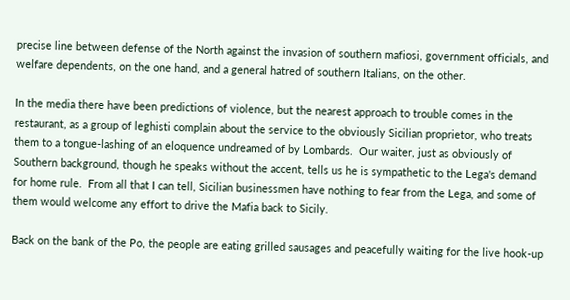precise line between defense of the North against the invasion of southern mafiosi, government officials, and welfare dependents, on the one hand, and a general hatred of southern Italians, on the other.

In the media there have been predictions of violence, but the nearest approach to trouble comes in the restaurant, as a group of leghisti complain about the service to the obviously Sicilian proprietor, who treats them to a tongue-lashing of an eloquence undreamed of by Lombards.  Our waiter, just as obviously of Southern background, though he speaks without the accent, tells us he is sympathetic to the Lega's demand for home rule.  From all that I can tell, Sicilian businessmen have nothing to fear from the Lega, and some of them would welcome any effort to drive the Mafia back to Sicily.

Back on the bank of the Po, the people are eating grilled sausages and peacefully waiting for the live hook-up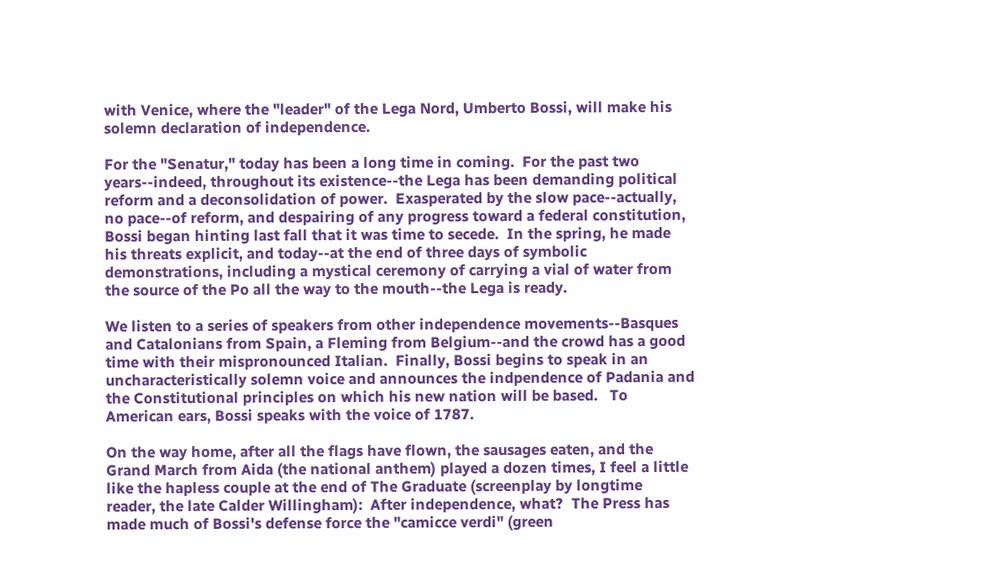with Venice, where the "leader" of the Lega Nord, Umberto Bossi, will make his solemn declaration of independence.

For the "Senatur," today has been a long time in coming.  For the past two years--indeed, throughout its existence--the Lega has been demanding political reform and a deconsolidation of power.  Exasperated by the slow pace--actually, no pace--of reform, and despairing of any progress toward a federal constitution, Bossi began hinting last fall that it was time to secede.  In the spring, he made his threats explicit, and today--at the end of three days of symbolic demonstrations, including a mystical ceremony of carrying a vial of water from the source of the Po all the way to the mouth--the Lega is ready.

We listen to a series of speakers from other independence movements--Basques and Catalonians from Spain, a Fleming from Belgium--and the crowd has a good time with their mispronounced Italian.  Finally, Bossi begins to speak in an uncharacteristically solemn voice and announces the indpendence of Padania and the Constitutional principles on which his new nation will be based.   To American ears, Bossi speaks with the voice of 1787.

On the way home, after all the flags have flown, the sausages eaten, and the Grand March from Aida (the national anthem) played a dozen times, I feel a little like the hapless couple at the end of The Graduate (screenplay by longtime  reader, the late Calder Willingham):  After independence, what?  The Press has made much of Bossi's defense force the "camicce verdi" (green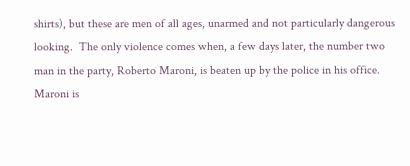shirts), but these are men of all ages, unarmed and not particularly dangerous looking.  The only violence comes when, a few days later, the number two man in the party, Roberto Maroni, is beaten up by the police in his office.  Maroni is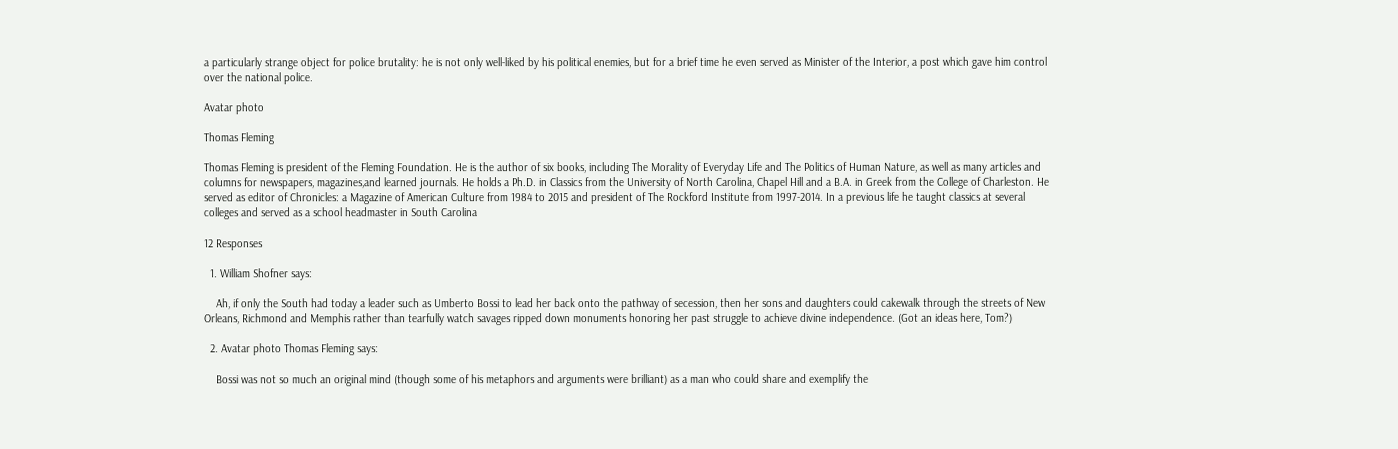a particularly strange object for police brutality: he is not only well-liked by his political enemies, but for a brief time he even served as Minister of the Interior, a post which gave him control over the national police.

Avatar photo

Thomas Fleming

Thomas Fleming is president of the Fleming Foundation. He is the author of six books, including The Morality of Everyday Life and The Politics of Human Nature, as well as many articles and columns for newspapers, magazines,and learned journals. He holds a Ph.D. in Classics from the University of North Carolina, Chapel Hill and a B.A. in Greek from the College of Charleston. He served as editor of Chronicles: a Magazine of American Culture from 1984 to 2015 and president of The Rockford Institute from 1997-2014. In a previous life he taught classics at several colleges and served as a school headmaster in South Carolina

12 Responses

  1. William Shofner says:

    Ah, if only the South had today a leader such as Umberto Bossi to lead her back onto the pathway of secession, then her sons and daughters could cakewalk through the streets of New Orleans, Richmond and Memphis rather than tearfully watch savages ripped down monuments honoring her past struggle to achieve divine independence. (Got an ideas here, Tom?)

  2. Avatar photo Thomas Fleming says:

    Bossi was not so much an original mind (though some of his metaphors and arguments were brilliant) as a man who could share and exemplify the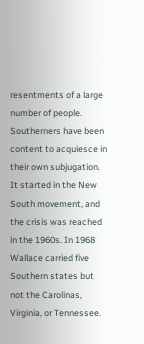resentments of a large number of people. Southerners have been content to acquiesce in their own subjugation. It started in the New South movement, and the crisis was reached in the 1960s. In 1968 Wallace carried five Southern states but not the Carolinas, Virginia, or Tennessee.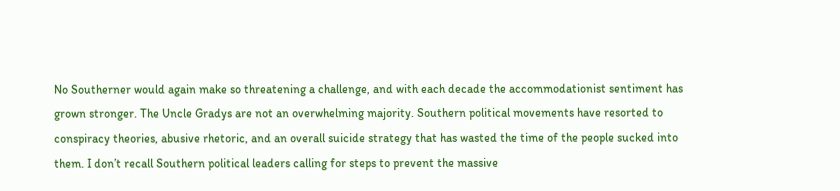No Southerner would again make so threatening a challenge, and with each decade the accommodationist sentiment has grown stronger. The Uncle Gradys are not an overwhelming majority. Southern political movements have resorted to conspiracy theories, abusive rhetoric, and an overall suicide strategy that has wasted the time of the people sucked into them. I don’t recall Southern political leaders calling for steps to prevent the massive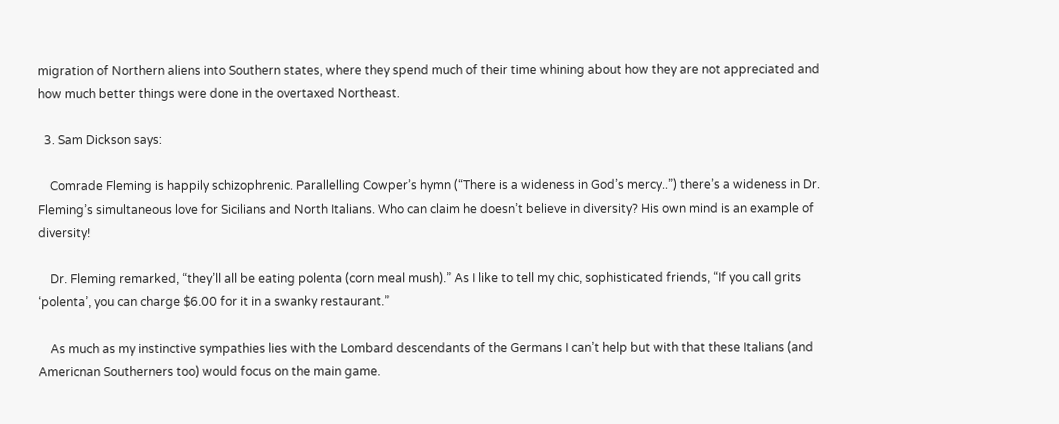migration of Northern aliens into Southern states, where they spend much of their time whining about how they are not appreciated and how much better things were done in the overtaxed Northeast.

  3. Sam Dickson says:

    Comrade Fleming is happily schizophrenic. Parallelling Cowper’s hymn (“There is a wideness in God’s mercy..”) there’s a wideness in Dr. Fleming’s simultaneous love for Sicilians and North Italians. Who can claim he doesn’t believe in diversity? His own mind is an example of diversity!

    Dr. Fleming remarked, “they’ll all be eating polenta (corn meal mush).” As I like to tell my chic, sophisticated friends, “If you call grits ‘polenta’, you can charge $6.00 for it in a swanky restaurant.”

    As much as my instinctive sympathies lies with the Lombard descendants of the Germans I can’t help but with that these Italians (and Americnan Southerners too) would focus on the main game.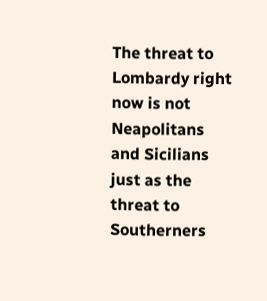The threat to Lombardy right now is not Neapolitans and Sicilians just as the threat to Southerners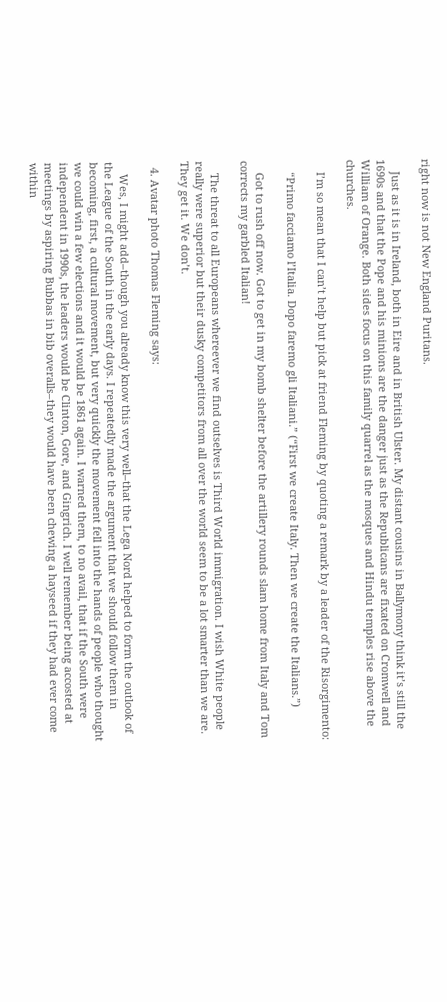right now is not New England Puritans.

    Just as it is in Ireland, both in Eire and in British Ulster. My distant cousins in Ballymony think it’s still the 1690s and that the Pope and his minions are the danger just as the Republicans are fixated on Cromwell and William of Orange. Both sides focus on this family quarrel as the mosques and Hindu temples rise above the churches.

    I’m so mean that I can’t help but pick at friend Fleming by quoting a remark by a leader of the Risorgimento:

    “Primo facciamo l’Italia. Dopo faremo gli Italiani.” (“First we create Italy. Then we create the Italians.”)

    Got to rush off now. Got to get in my bomb shelter before the artillery rounds slam home from Italy and Tom corrects my garbled Italian!

    The threat to all Europeans whereever we find outselves is Third World immigration. I wish White people really were superior but their dusky competitors from all over the world seem to be a lot smarter than we are. They get it. We don’t.

  4. Avatar photo Thomas Fleming says:

    Wes, I might add–though you already know this very well–that the Lega Nord helped to form the outlook of the League of the South in the early days. I repeatedly made the argument that we should follow them in becoming, first, a cultural movement, but very quickly the movement fell into the hands of people who thought we could win a few elections and it would be 1861 again. I warned them, to no avail, that if the South were independent in 1990s, the leaders would be Clinton, Gore, and Gingrich. I well remember being accosted at meetings by aspiring Bubbas in bib overalls–they would have been chewing a hayseed if they had ever come within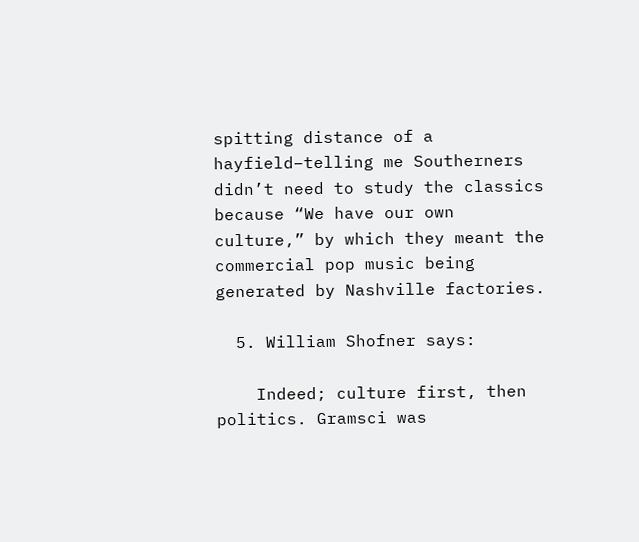spitting distance of a hayfield–telling me Southerners didn’t need to study the classics because “We have our own culture,” by which they meant the commercial pop music being generated by Nashville factories.

  5. William Shofner says:

    Indeed; culture first, then politics. Gramsci was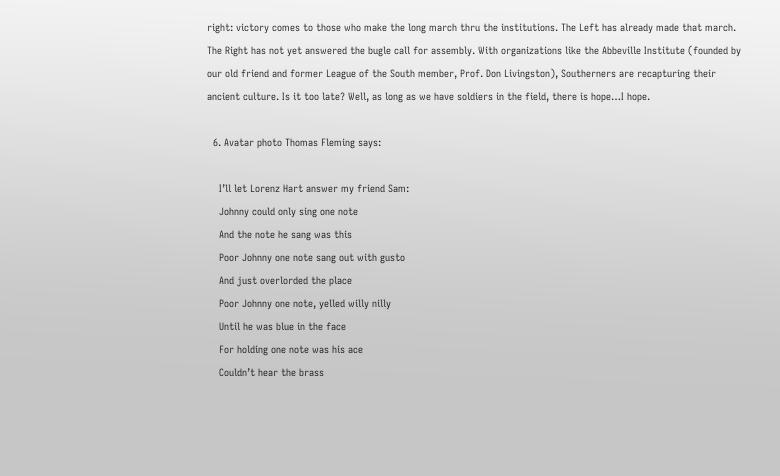right: victory comes to those who make the long march thru the institutions. The Left has already made that march. The Right has not yet answered the bugle call for assembly. With organizations like the Abbeville Institute (founded by our old friend and former League of the South member, Prof. Don Livingston), Southerners are recapturing their ancient culture. Is it too late? Well, as long as we have soldiers in the field, there is hope…I hope.

  6. Avatar photo Thomas Fleming says:

    I’ll let Lorenz Hart answer my friend Sam:
    Johnny could only sing one note
    And the note he sang was this
    Poor Johnny one note sang out with gusto
    And just overlorded the place
    Poor Johnny one note, yelled willy nilly
    Until he was blue in the face
    For holding one note was his ace
    Couldn’t hear the brass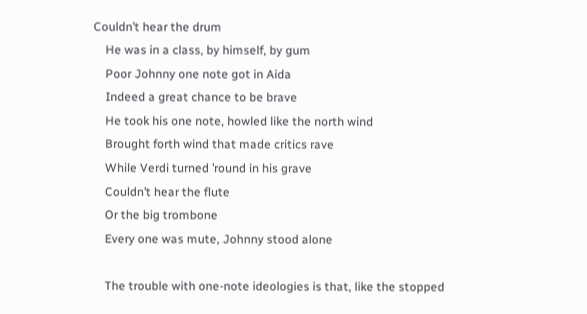Couldn’t hear the drum
    He was in a class, by himself, by gum
    Poor Johnny one note got in Aida
    Indeed a great chance to be brave
    He took his one note, howled like the north wind
    Brought forth wind that made critics rave
    While Verdi turned ’round in his grave
    Couldn’t hear the flute
    Or the big trombone
    Every one was mute, Johnny stood alone

    The trouble with one-note ideologies is that, like the stopped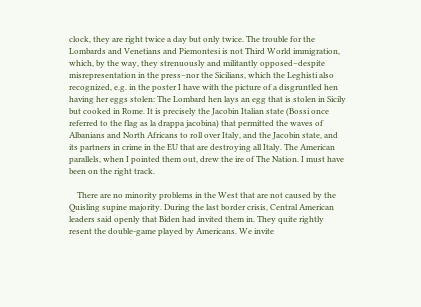clock, they are right twice a day but only twice. The trouble for the Lombards and Venetians and Piemontesi is not Third World immigration, which, by the way, they strenuously and militantly opposed–despite misrepresentation in the press–nor the Sicilians, which the Leghisti also recognized, e.g. in the poster I have with the picture of a disgruntled hen having her eggs stolen: The Lombard hen lays an egg that is stolen in Sicily but cooked in Rome. It is precisely the Jacobin Italian state (Bossi once referred to the flag as la drappa jacobina) that permitted the waves of Albanians and North Africans to roll over Italy, and the Jacobin state, and its partners in crime in the EU that are destroying all Italy. The American parallels, when I pointed them out, drew the ire of The Nation. I must have been on the right track.

    There are no minority problems in the West that are not caused by the Quisling supine majority. During the last border crisis, Central American leaders said openly that Biden had invited them in. They quite rightly resent the double-game played by Americans. We invite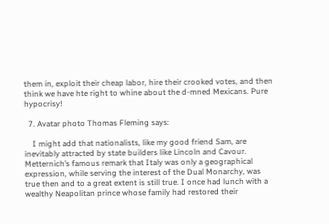them in, exploit their cheap labor, hire their crooked votes, and then think we have hte right to whine about the d-mned Mexicans. Pure hypocrisy!

  7. Avatar photo Thomas Fleming says:

    I might add that nationalists, like my good friend Sam, are inevitably attracted by state builders like Lincoln and Cavour. Metternich’s famous remark that Italy was only a geographical expression, while serving the interest of the Dual Monarchy, was true then and to a great extent is still true. I once had lunch with a wealthy Neapolitan prince whose family had restored their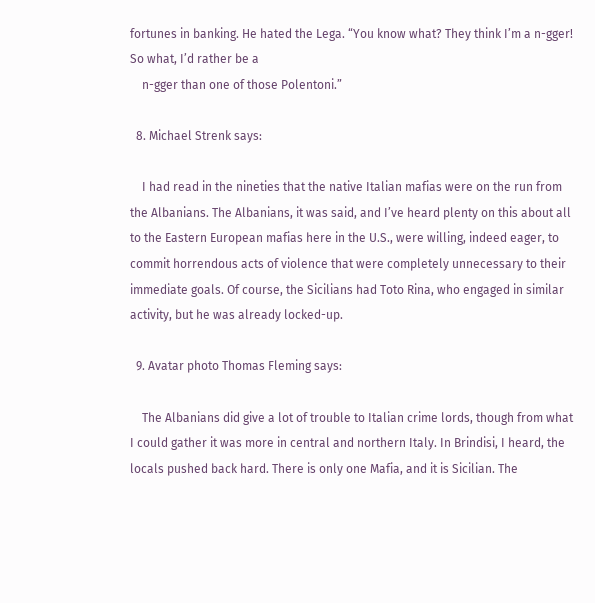fortunes in banking. He hated the Lega. “You know what? They think I’m a n-gger! So what, I’d rather be a
    n-gger than one of those Polentoni.”

  8. Michael Strenk says:

    I had read in the nineties that the native Italian mafias were on the run from the Albanians. The Albanians, it was said, and I’ve heard plenty on this about all to the Eastern European mafias here in the U.S., were willing, indeed eager, to commit horrendous acts of violence that were completely unnecessary to their immediate goals. Of course, the Sicilians had Toto Rina, who engaged in similar activity, but he was already locked-up.

  9. Avatar photo Thomas Fleming says:

    The Albanians did give a lot of trouble to Italian crime lords, though from what I could gather it was more in central and northern Italy. In Brindisi, I heard, the locals pushed back hard. There is only one Mafia, and it is Sicilian. The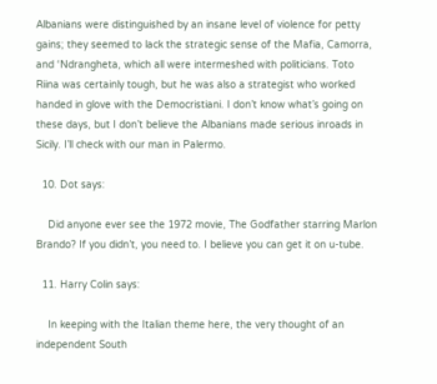Albanians were distinguished by an insane level of violence for petty gains; they seemed to lack the strategic sense of the Mafia, Camorra, and ‘Ndrangheta, which all were intermeshed with politicians. Toto Riina was certainly tough, but he was also a strategist who worked handed in glove with the Democristiani. I don’t know what’s going on these days, but I don’t believe the Albanians made serious inroads in Sicily. I’ll check with our man in Palermo.

  10. Dot says:

    Did anyone ever see the 1972 movie, The Godfather starring Marlon Brando? If you didn’t, you need to. I believe you can get it on u-tube.

  11. Harry Colin says:

    In keeping with the Italian theme here, the very thought of an independent South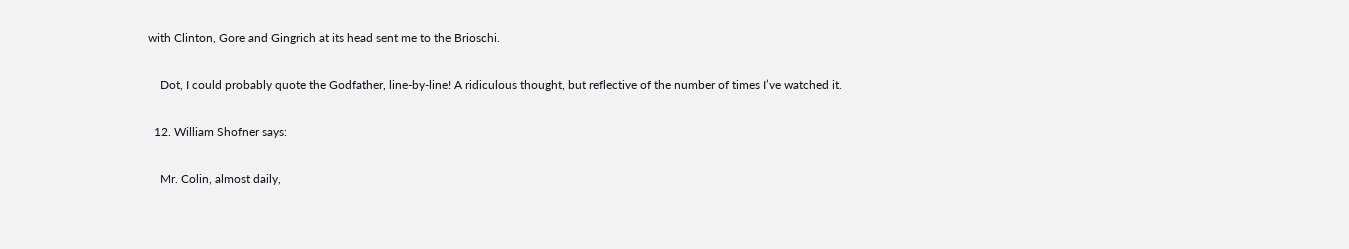with Clinton, Gore and Gingrich at its head sent me to the Brioschi.

    Dot, I could probably quote the Godfather, line-by-line! A ridiculous thought, but reflective of the number of times I’ve watched it.

  12. William Shofner says:

    Mr. Colin, almost daily,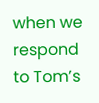when we respond to Tom’s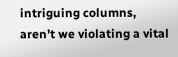intriguing columns, aren’t we violating a vital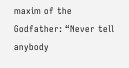maxim of the Godfather: “Never tell anybody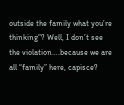outside the family what you’re thinking”? Well, I don’t see the violation….because we are all “family” here, capisce?